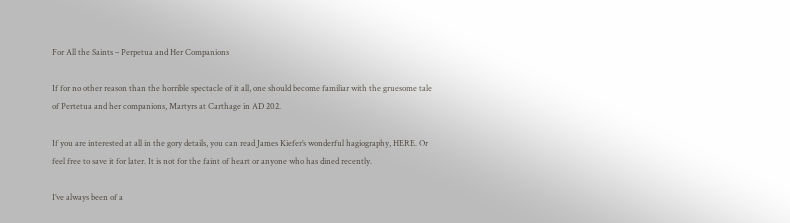For All the Saints – Perpetua and Her Companions

If for no other reason than the horrible spectacle of it all, one should become familiar with the gruesome tale of Pertetua and her companions, Martyrs at Carthage in AD 202.

If you are interested at all in the gory details, you can read James Kiefer’s wonderful hagiography, HERE. Or feel free to save it for later. It is not for the faint of heart or anyone who has dined recently.

I’ve always been of a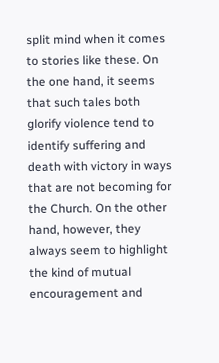split mind when it comes to stories like these. On the one hand, it seems that such tales both glorify violence tend to identify suffering and death with victory in ways that are not becoming for the Church. On the other hand, however, they always seem to highlight the kind of mutual encouragement and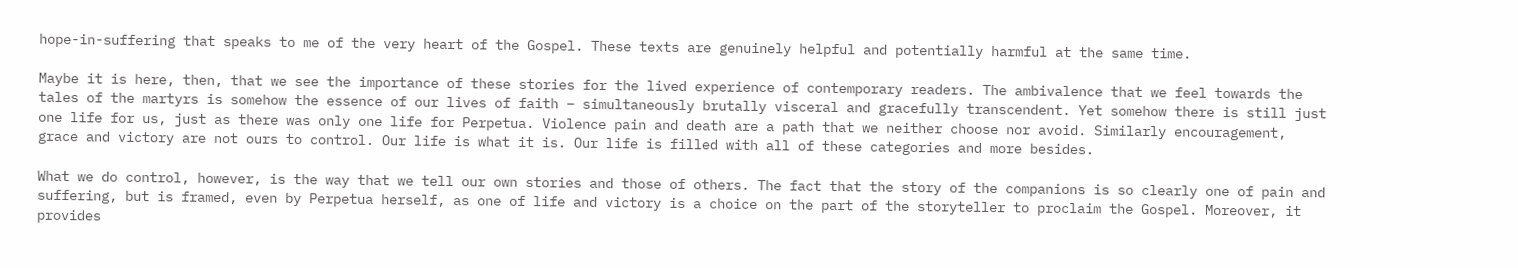hope-in-suffering that speaks to me of the very heart of the Gospel. These texts are genuinely helpful and potentially harmful at the same time.

Maybe it is here, then, that we see the importance of these stories for the lived experience of contemporary readers. The ambivalence that we feel towards the tales of the martyrs is somehow the essence of our lives of faith – simultaneously brutally visceral and gracefully transcendent. Yet somehow there is still just one life for us, just as there was only one life for Perpetua. Violence pain and death are a path that we neither choose nor avoid. Similarly encouragement, grace and victory are not ours to control. Our life is what it is. Our life is filled with all of these categories and more besides.

What we do control, however, is the way that we tell our own stories and those of others. The fact that the story of the companions is so clearly one of pain and suffering, but is framed, even by Perpetua herself, as one of life and victory is a choice on the part of the storyteller to proclaim the Gospel. Moreover, it provides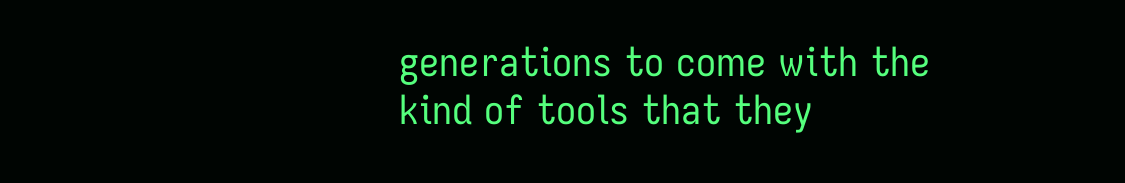generations to come with the kind of tools that they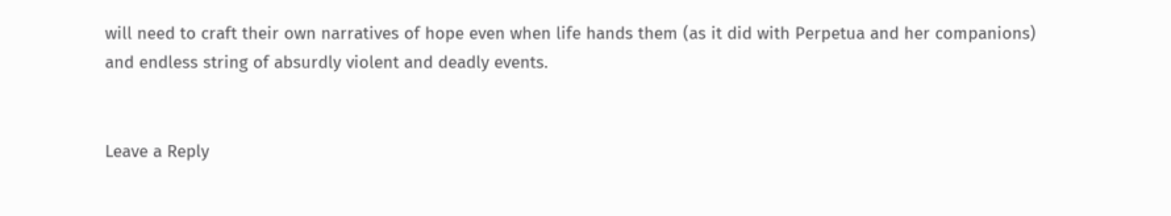will need to craft their own narratives of hope even when life hands them (as it did with Perpetua and her companions) and endless string of absurdly violent and deadly events.


Leave a Reply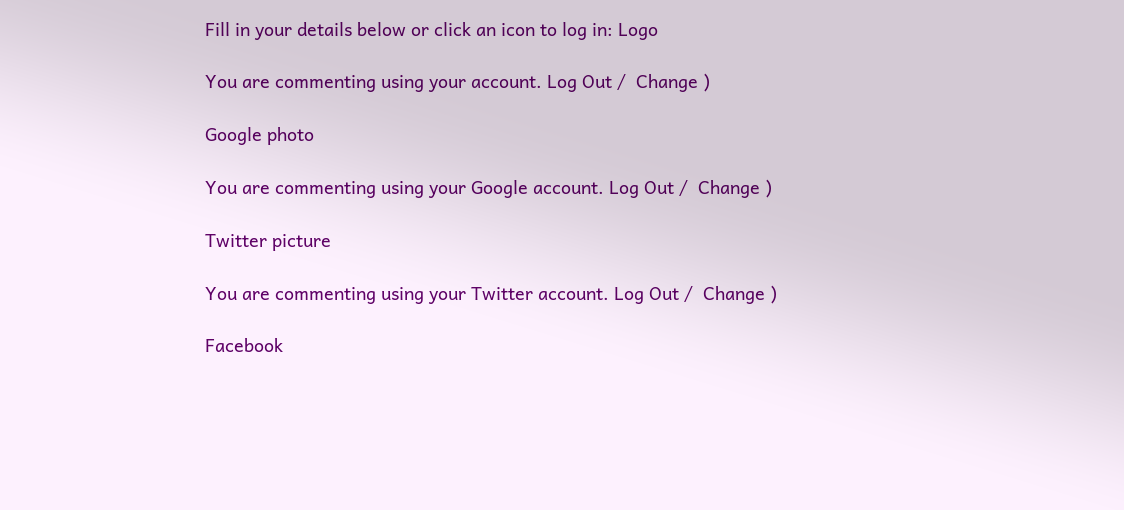Fill in your details below or click an icon to log in: Logo

You are commenting using your account. Log Out /  Change )

Google photo

You are commenting using your Google account. Log Out /  Change )

Twitter picture

You are commenting using your Twitter account. Log Out /  Change )

Facebook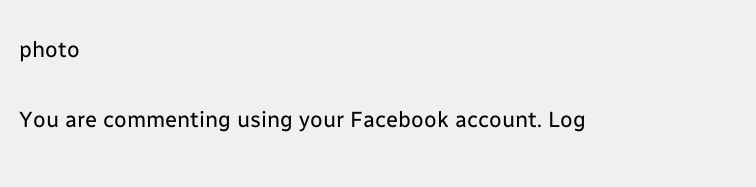photo

You are commenting using your Facebook account. Log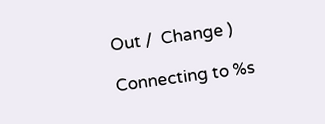Out /  Change )

Connecting to %s